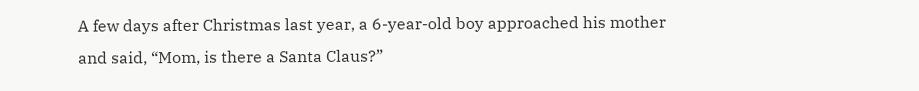A few days after Christmas last year, a 6-year-old boy approached his mother and said, “Mom, is there a Santa Claus?”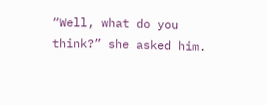“Well, what do you think?” she asked him.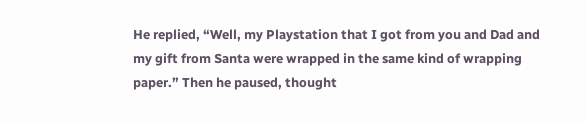He replied, “Well, my Playstation that I got from you and Dad and my gift from Santa were wrapped in the same kind of wrapping paper.” Then he paused, thought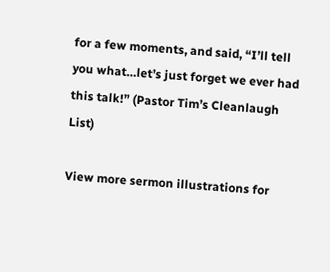for a few moments, and said, “I’ll tell you what…let’s just forget we ever had this talk!” (Pastor Tim’s Cleanlaugh List)

View more sermon illustrations for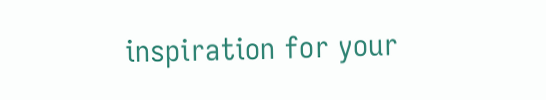inspiration for your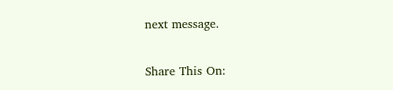next message.

Share This On: